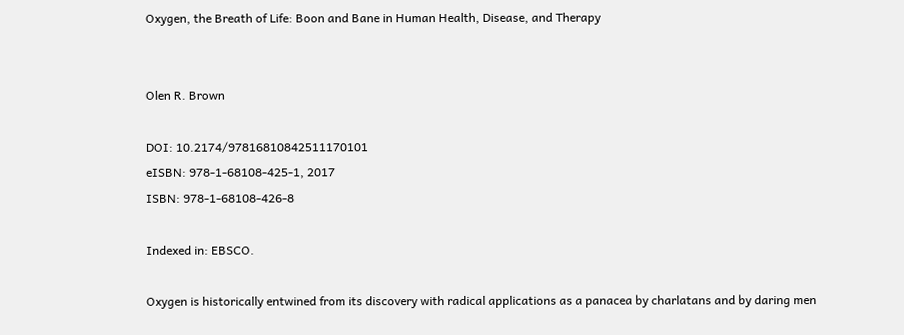Oxygen, the Breath of Life: Boon and Bane in Human Health, Disease, and Therapy


Olen R. Brown

DOI: 10.2174/97816810842511170101
eISBN: 978-1-68108-425-1, 2017
ISBN: 978-1-68108-426-8

Indexed in: EBSCO.

Oxygen is historically entwined from its discovery with radical applications as a panacea by charlatans and by daring men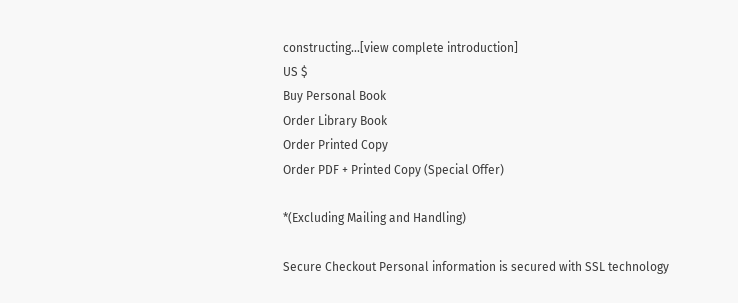constructing...[view complete introduction]
US $
Buy Personal Book
Order Library Book
Order Printed Copy
Order PDF + Printed Copy (Special Offer)

*(Excluding Mailing and Handling)

Secure Checkout Personal information is secured with SSL technology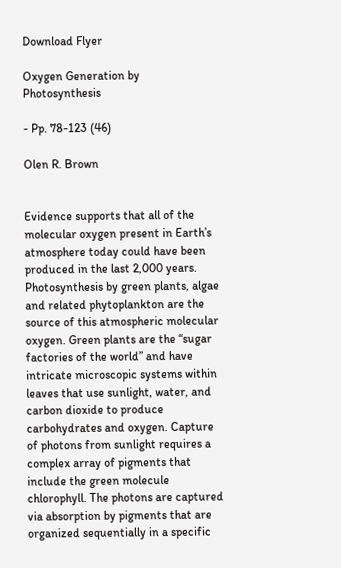Download Flyer

Oxygen Generation by Photosynthesis

- Pp. 78-123 (46)

Olen R. Brown


Evidence supports that all of the molecular oxygen present in Earth’s atmosphere today could have been produced in the last 2,000 years. Photosynthesis by green plants, algae and related phytoplankton are the source of this atmospheric molecular oxygen. Green plants are the “sugar factories of the world” and have intricate microscopic systems within leaves that use sunlight, water, and carbon dioxide to produce carbohydrates and oxygen. Capture of photons from sunlight requires a complex array of pigments that include the green molecule chlorophyll. The photons are captured via absorption by pigments that are organized sequentially in a specific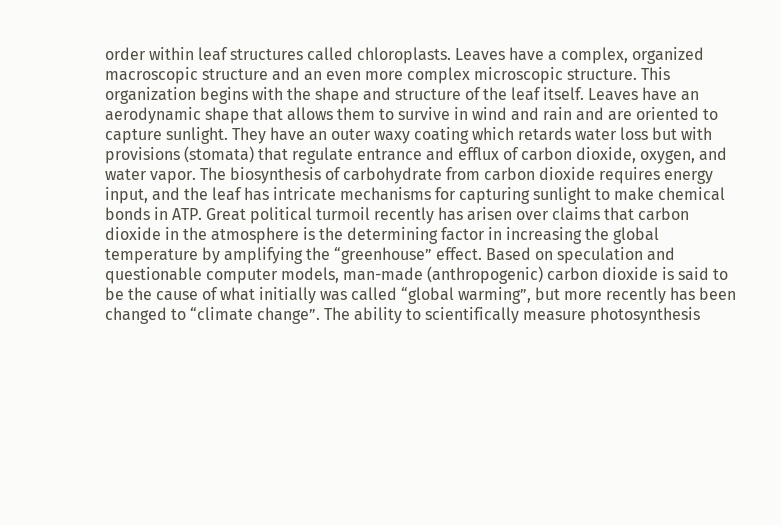order within leaf structures called chloroplasts. Leaves have a complex, organized macroscopic structure and an even more complex microscopic structure. This organization begins with the shape and structure of the leaf itself. Leaves have an aerodynamic shape that allows them to survive in wind and rain and are oriented to capture sunlight. They have an outer waxy coating which retards water loss but with provisions (stomata) that regulate entrance and efflux of carbon dioxide, oxygen, and water vapor. The biosynthesis of carbohydrate from carbon dioxide requires energy input, and the leaf has intricate mechanisms for capturing sunlight to make chemical bonds in ATP. Great political turmoil recently has arisen over claims that carbon dioxide in the atmosphere is the determining factor in increasing the global temperature by amplifying the “greenhouse” effect. Based on speculation and questionable computer models, man-made (anthropogenic) carbon dioxide is said to be the cause of what initially was called “global warming”, but more recently has been changed to “climate change”. The ability to scientifically measure photosynthesis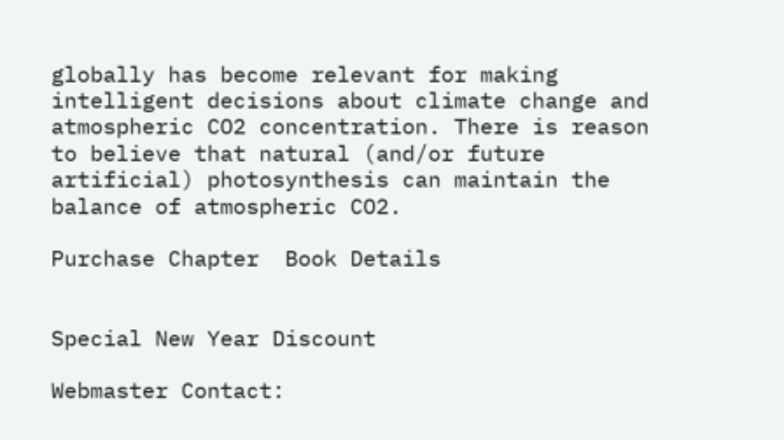globally has become relevant for making intelligent decisions about climate change and atmospheric CO2 concentration. There is reason to believe that natural (and/or future artificial) photosynthesis can maintain the balance of atmospheric CO2.

Purchase Chapter  Book Details


Special New Year Discount

Webmaster Contact: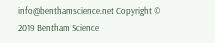info@benthamscience.net Copyright © 2019 Bentham Science